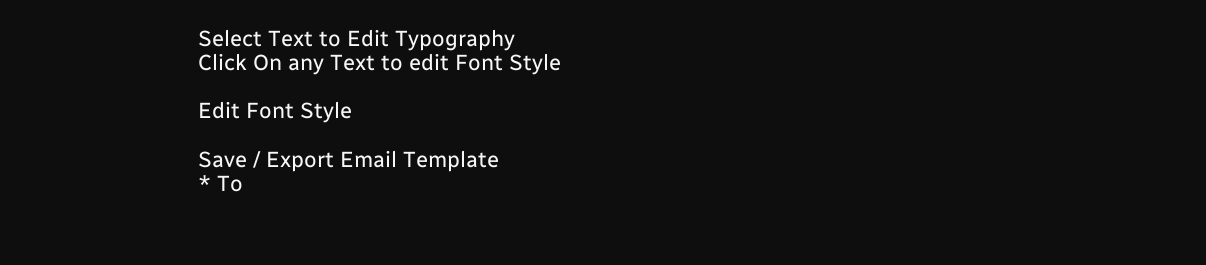Select Text to Edit Typography
Click On any Text to edit Font Style

Edit Font Style

Save / Export Email Template
* To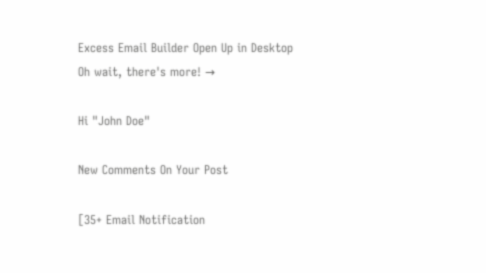Excess Email Builder Open Up in Desktop
Oh wait, there's more! →

Hi "John Doe"

New Comments On Your Post

[35+ Email Notification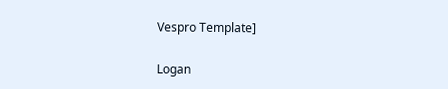Vespro Template]

Logan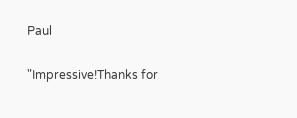Paul

"Impressive!Thanks for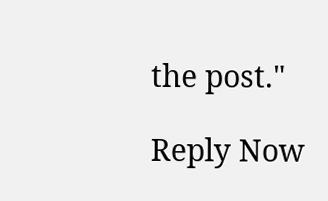the post."

Reply Now